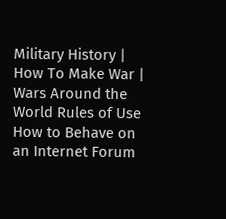Military History | How To Make War | Wars Around the World Rules of Use How to Behave on an Internet Forum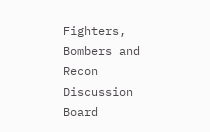Fighters, Bombers and Recon Discussion Board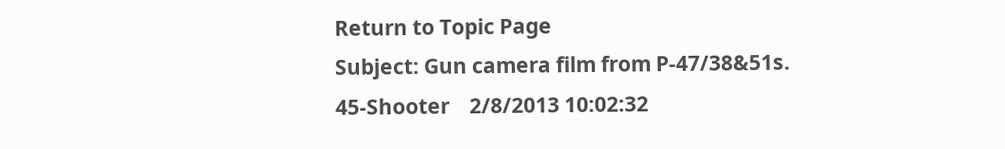Return to Topic Page
Subject: Gun camera film from P-47/38&51s.
45-Shooter    2/8/2013 10:02:32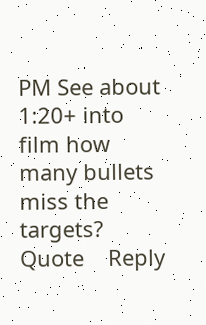PM See about 1:20+ into film how many bullets miss the targets?
Quote    Reply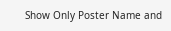Show Only Poster Name and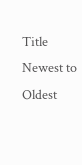Title     Newest to Oldest